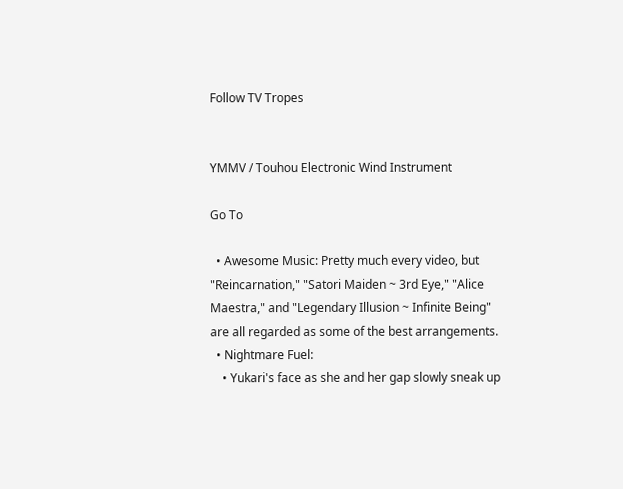Follow TV Tropes


YMMV / Touhou Electronic Wind Instrument

Go To

  • Awesome Music: Pretty much every video, but "Reincarnation," "Satori Maiden ~ 3rd Eye," "Alice Maestra," and "Legendary Illusion ~ Infinite Being" are all regarded as some of the best arrangements.
  • Nightmare Fuel:
    • Yukari's face as she and her gap slowly sneak up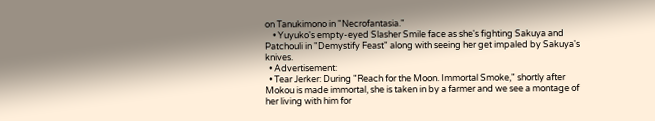on Tanukimono in "Necrofantasia."
    • Yuyuko's empty-eyed Slasher Smile face as she's fighting Sakuya and Patchouli in "Demystify Feast" along with seeing her get impaled by Sakuya's knives.
  • Advertisement:
  • Tear Jerker: During "Reach for the Moon. Immortal Smoke," shortly after Mokou is made immortal, she is taken in by a farmer and we see a montage of her living with him for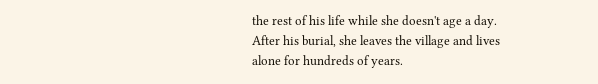the rest of his life while she doesn't age a day. After his burial, she leaves the village and lives alone for hundreds of years.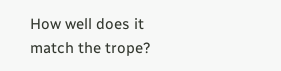How well does it match the trope?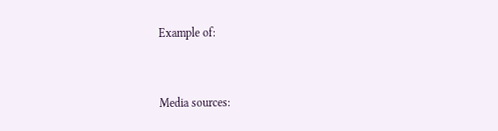Example of:


Media sources: